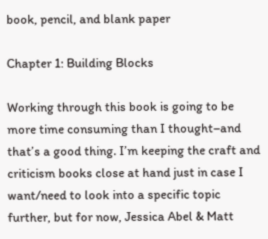book, pencil, and blank paper

Chapter 1: Building Blocks

Working through this book is going to be more time consuming than I thought–and that’s a good thing. I’m keeping the craft and criticism books close at hand just in case I want/need to look into a specific topic further, but for now, Jessica Abel & Matt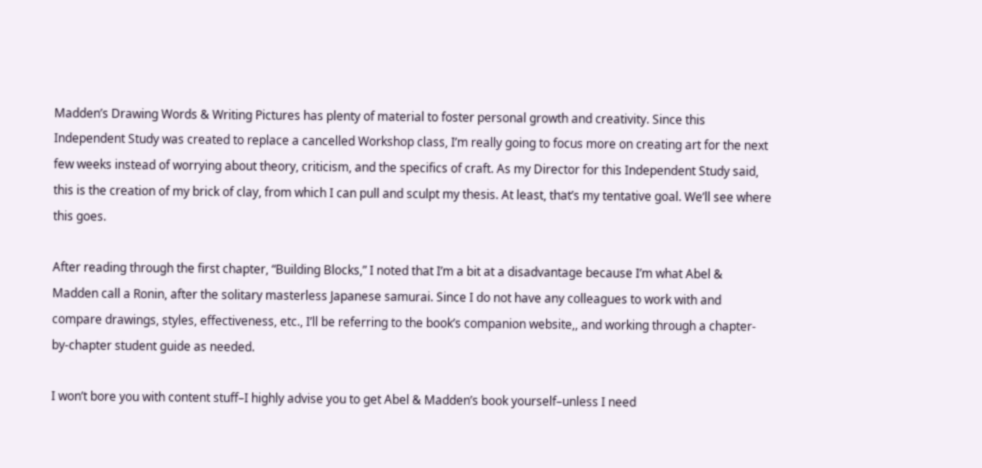Madden’s Drawing Words & Writing Pictures has plenty of material to foster personal growth and creativity. Since this Independent Study was created to replace a cancelled Workshop class, I’m really going to focus more on creating art for the next few weeks instead of worrying about theory, criticism, and the specifics of craft. As my Director for this Independent Study said, this is the creation of my brick of clay, from which I can pull and sculpt my thesis. At least, that’s my tentative goal. We’ll see where this goes.

After reading through the first chapter, “Building Blocks,” I noted that I’m a bit at a disadvantage because I’m what Abel & Madden call a Ronin, after the solitary masterless Japanese samurai. Since I do not have any colleagues to work with and compare drawings, styles, effectiveness, etc., I’ll be referring to the book’s companion website,, and working through a chapter-by-chapter student guide as needed.

I won’t bore you with content stuff–I highly advise you to get Abel & Madden’s book yourself–unless I need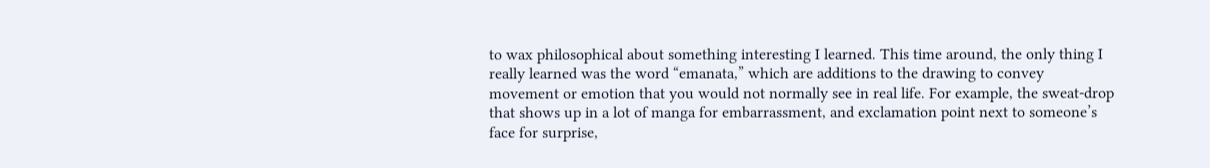to wax philosophical about something interesting I learned. This time around, the only thing I really learned was the word “emanata,” which are additions to the drawing to convey movement or emotion that you would not normally see in real life. For example, the sweat-drop that shows up in a lot of manga for embarrassment, and exclamation point next to someone’s face for surprise,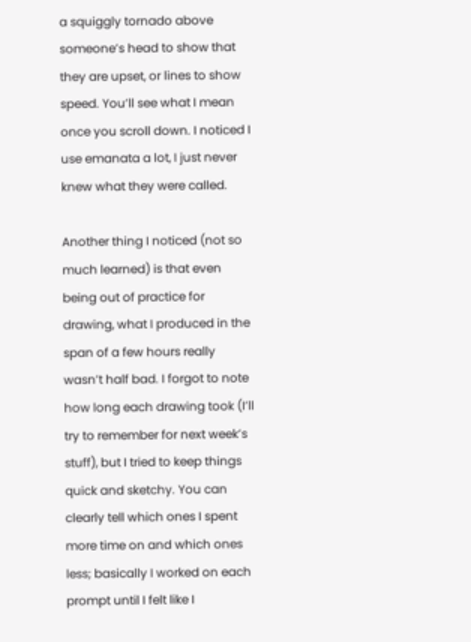a squiggly tornado above someone’s head to show that they are upset, or lines to show speed. You’ll see what I mean once you scroll down. I noticed I use emanata a lot, I just never knew what they were called.

Another thing I noticed (not so much learned) is that even being out of practice for drawing, what I produced in the span of a few hours really wasn’t half bad. I forgot to note how long each drawing took (I’ll try to remember for next week’s stuff), but I tried to keep things quick and sketchy. You can clearly tell which ones I spent more time on and which ones less; basically I worked on each prompt until I felt like I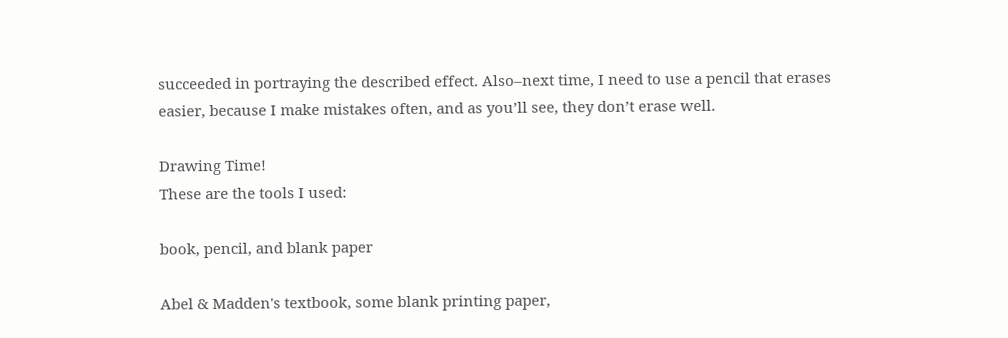succeeded in portraying the described effect. Also–next time, I need to use a pencil that erases easier, because I make mistakes often, and as you’ll see, they don’t erase well.

Drawing Time!
These are the tools I used:

book, pencil, and blank paper

Abel & Madden's textbook, some blank printing paper,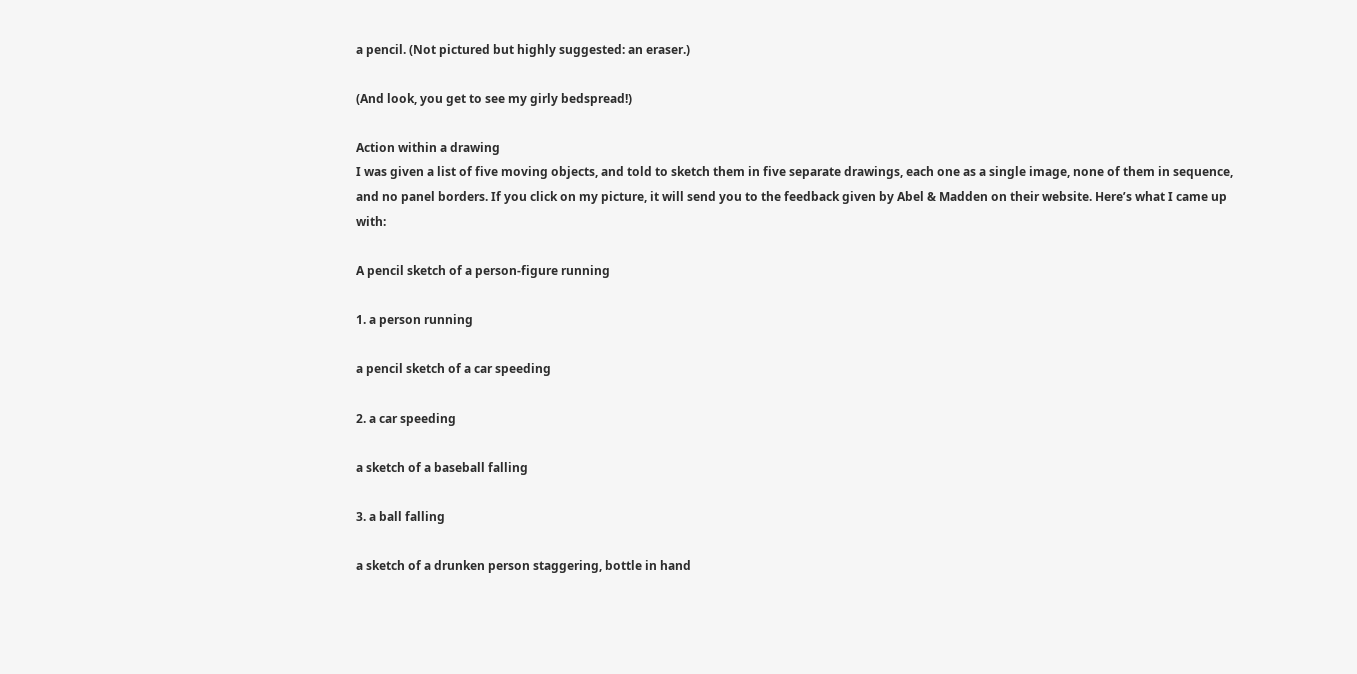a pencil. (Not pictured but highly suggested: an eraser.)

(And look, you get to see my girly bedspread!)

Action within a drawing
I was given a list of five moving objects, and told to sketch them in five separate drawings, each one as a single image, none of them in sequence, and no panel borders. If you click on my picture, it will send you to the feedback given by Abel & Madden on their website. Here’s what I came up with:

A pencil sketch of a person-figure running

1. a person running

a pencil sketch of a car speeding

2. a car speeding

a sketch of a baseball falling

3. a ball falling

a sketch of a drunken person staggering, bottle in hand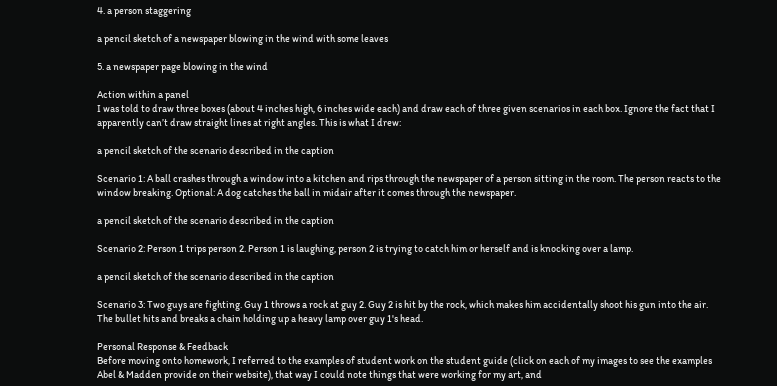4. a person staggering

a pencil sketch of a newspaper blowing in the wind with some leaves

5. a newspaper page blowing in the wind

Action within a panel
I was told to draw three boxes (about 4 inches high, 6 inches wide each) and draw each of three given scenarios in each box. Ignore the fact that I apparently can’t draw straight lines at right angles. This is what I drew:

a pencil sketch of the scenario described in the caption

Scenario 1: A ball crashes through a window into a kitchen and rips through the newspaper of a person sitting in the room. The person reacts to the window breaking. Optional: A dog catches the ball in midair after it comes through the newspaper.

a pencil sketch of the scenario described in the caption

Scenario 2: Person 1 trips person 2. Person 1 is laughing, person 2 is trying to catch him or herself and is knocking over a lamp.

a pencil sketch of the scenario described in the caption

Scenario 3: Two guys are fighting. Guy 1 throws a rock at guy 2. Guy 2 is hit by the rock, which makes him accidentally shoot his gun into the air. The bullet hits and breaks a chain holding up a heavy lamp over guy 1's head.

Personal Response & Feedback
Before moving onto homework, I referred to the examples of student work on the student guide (click on each of my images to see the examples Abel & Madden provide on their website), that way I could note things that were working for my art, and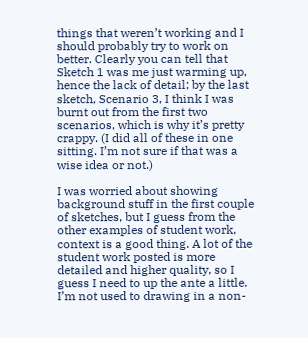things that weren’t working and I should probably try to work on better. Clearly you can tell that Sketch 1 was me just warming up, hence the lack of detail; by the last sketch, Scenario 3, I think I was burnt out from the first two scenarios, which is why it’s pretty crappy. (I did all of these in one sitting. I’m not sure if that was a wise idea or not.)

I was worried about showing background stuff in the first couple of sketches, but I guess from the other examples of student work, context is a good thing. A lot of the student work posted is more detailed and higher quality, so I guess I need to up the ante a little. I’m not used to drawing in a non-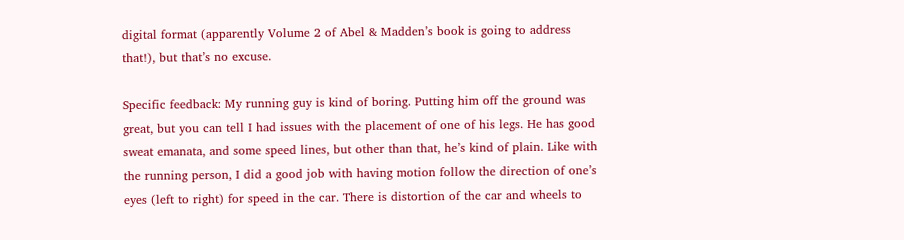digital format (apparently Volume 2 of Abel & Madden’s book is going to address that!), but that’s no excuse.

Specific feedback: My running guy is kind of boring. Putting him off the ground was great, but you can tell I had issues with the placement of one of his legs. He has good sweat emanata, and some speed lines, but other than that, he’s kind of plain. Like with the running person, I did a good job with having motion follow the direction of one’s eyes (left to right) for speed in the car. There is distortion of the car and wheels to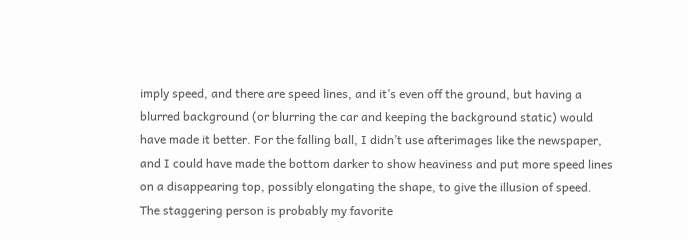imply speed, and there are speed lines, and it’s even off the ground, but having a blurred background (or blurring the car and keeping the background static) would have made it better. For the falling ball, I didn’t use afterimages like the newspaper, and I could have made the bottom darker to show heaviness and put more speed lines on a disappearing top, possibly elongating the shape, to give the illusion of speed. The staggering person is probably my favorite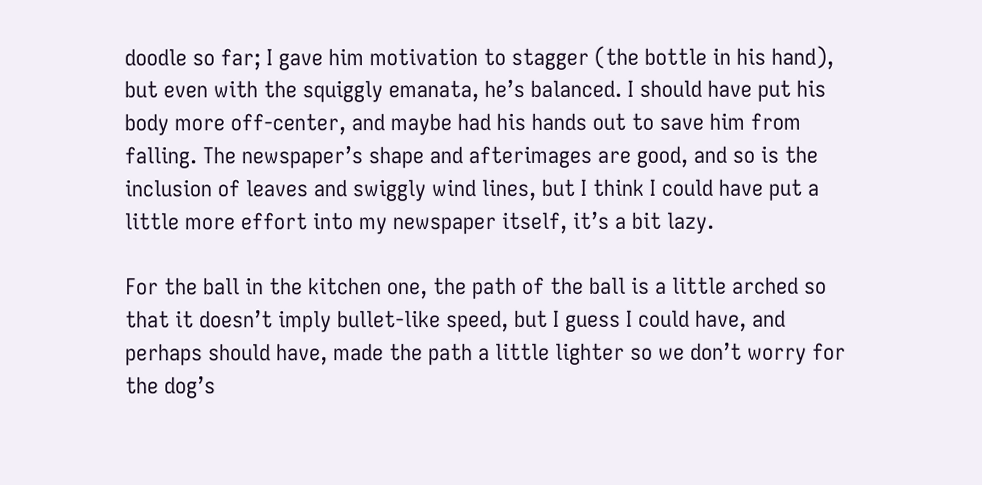doodle so far; I gave him motivation to stagger (the bottle in his hand), but even with the squiggly emanata, he’s balanced. I should have put his body more off-center, and maybe had his hands out to save him from falling. The newspaper’s shape and afterimages are good, and so is the inclusion of leaves and swiggly wind lines, but I think I could have put a little more effort into my newspaper itself, it’s a bit lazy.

For the ball in the kitchen one, the path of the ball is a little arched so that it doesn’t imply bullet-like speed, but I guess I could have, and perhaps should have, made the path a little lighter so we don’t worry for the dog’s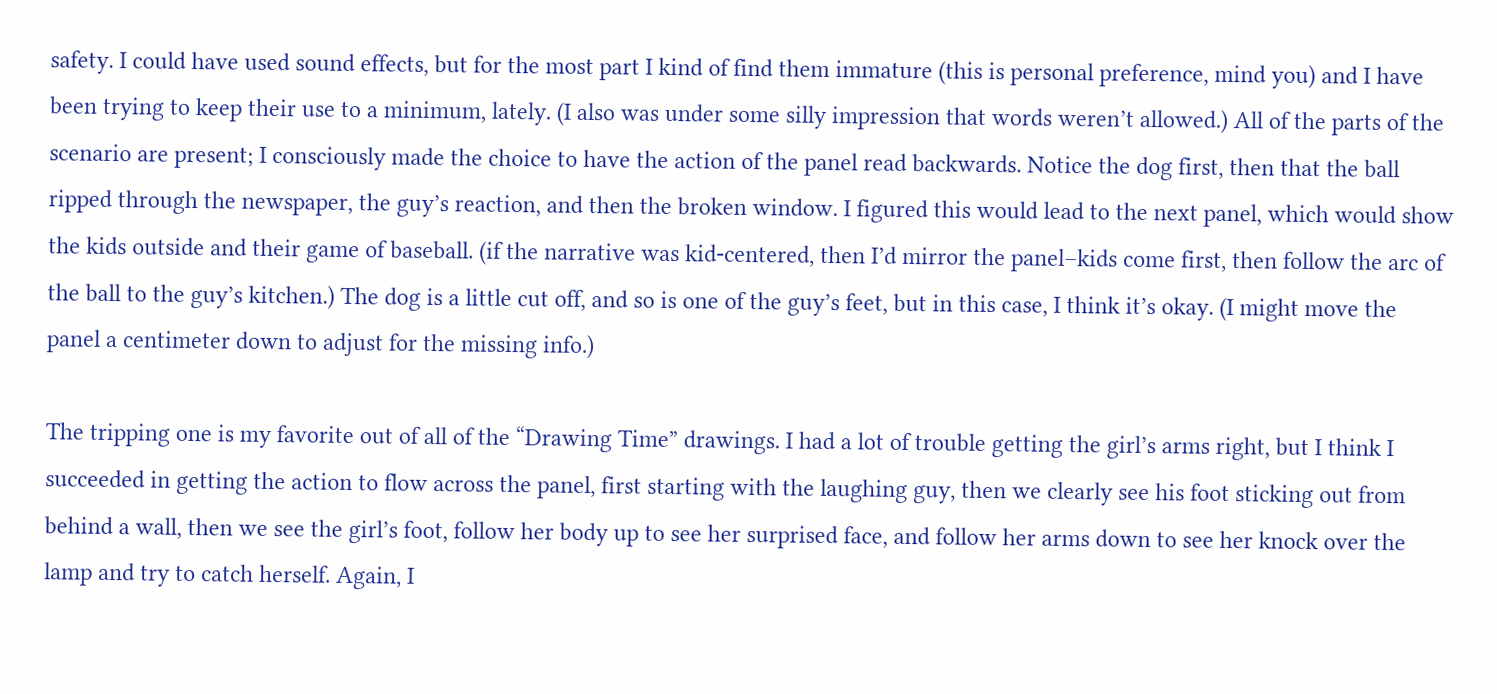safety. I could have used sound effects, but for the most part I kind of find them immature (this is personal preference, mind you) and I have been trying to keep their use to a minimum, lately. (I also was under some silly impression that words weren’t allowed.) All of the parts of the scenario are present; I consciously made the choice to have the action of the panel read backwards. Notice the dog first, then that the ball ripped through the newspaper, the guy’s reaction, and then the broken window. I figured this would lead to the next panel, which would show the kids outside and their game of baseball. (if the narrative was kid-centered, then I’d mirror the panel–kids come first, then follow the arc of the ball to the guy’s kitchen.) The dog is a little cut off, and so is one of the guy’s feet, but in this case, I think it’s okay. (I might move the panel a centimeter down to adjust for the missing info.)

The tripping one is my favorite out of all of the “Drawing Time” drawings. I had a lot of trouble getting the girl’s arms right, but I think I succeeded in getting the action to flow across the panel, first starting with the laughing guy, then we clearly see his foot sticking out from behind a wall, then we see the girl’s foot, follow her body up to see her surprised face, and follow her arms down to see her knock over the lamp and try to catch herself. Again, I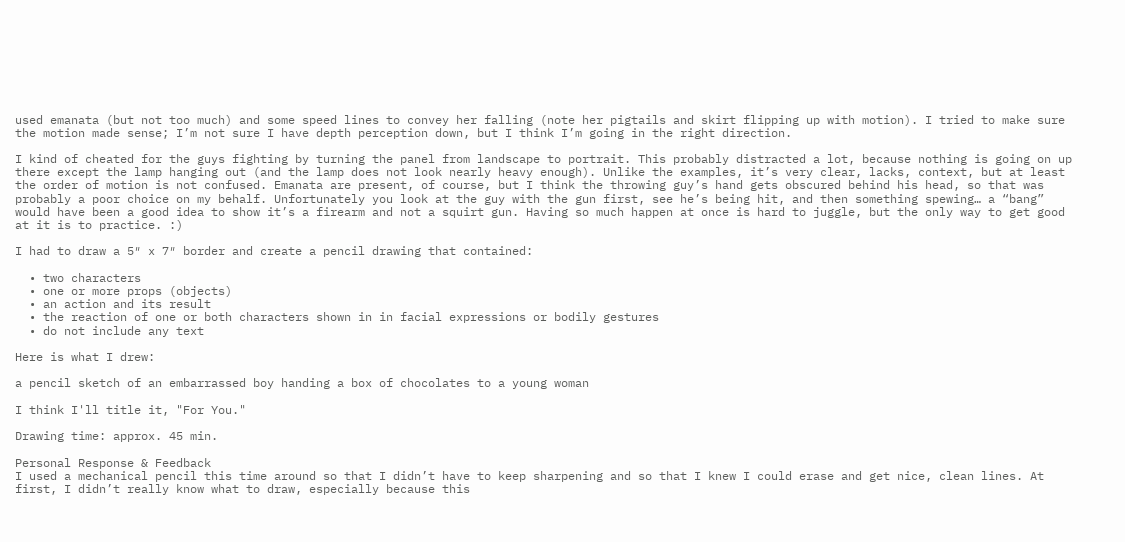used emanata (but not too much) and some speed lines to convey her falling (note her pigtails and skirt flipping up with motion). I tried to make sure the motion made sense; I’m not sure I have depth perception down, but I think I’m going in the right direction.

I kind of cheated for the guys fighting by turning the panel from landscape to portrait. This probably distracted a lot, because nothing is going on up there except the lamp hanging out (and the lamp does not look nearly heavy enough). Unlike the examples, it’s very clear, lacks, context, but at least the order of motion is not confused. Emanata are present, of course, but I think the throwing guy’s hand gets obscured behind his head, so that was probably a poor choice on my behalf. Unfortunately you look at the guy with the gun first, see he’s being hit, and then something spewing… a “bang” would have been a good idea to show it’s a firearm and not a squirt gun. Having so much happen at once is hard to juggle, but the only way to get good at it is to practice. :)

I had to draw a 5″ x 7″ border and create a pencil drawing that contained:

  • two characters
  • one or more props (objects)
  • an action and its result
  • the reaction of one or both characters shown in in facial expressions or bodily gestures
  • do not include any text

Here is what I drew:

a pencil sketch of an embarrassed boy handing a box of chocolates to a young woman

I think I'll title it, "For You."

Drawing time: approx. 45 min.

Personal Response & Feedback
I used a mechanical pencil this time around so that I didn’t have to keep sharpening and so that I knew I could erase and get nice, clean lines. At first, I didn’t really know what to draw, especially because this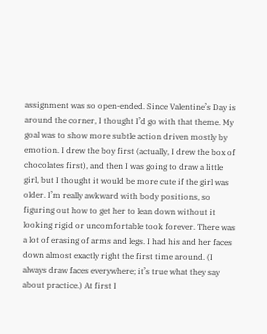assignment was so open-ended. Since Valentine’s Day is around the corner, I thought I’d go with that theme. My goal was to show more subtle action driven mostly by emotion. I drew the boy first (actually, I drew the box of chocolates first), and then I was going to draw a little girl, but I thought it would be more cute if the girl was older. I’m really awkward with body positions, so figuring out how to get her to lean down without it looking rigid or uncomfortable took forever. There was a lot of erasing of arms and legs. I had his and her faces down almost exactly right the first time around. (I always draw faces everywhere; it’s true what they say about practice.) At first I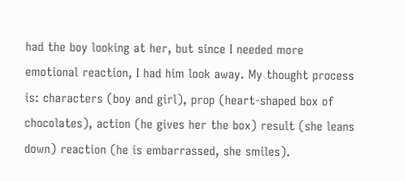had the boy looking at her, but since I needed more emotional reaction, I had him look away. My thought process is: characters (boy and girl), prop (heart-shaped box of chocolates), action (he gives her the box) result (she leans down) reaction (he is embarrassed, she smiles).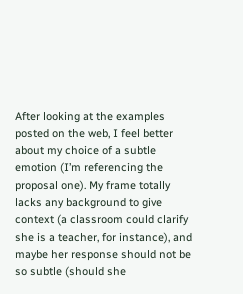After looking at the examples posted on the web, I feel better about my choice of a subtle emotion (I’m referencing the proposal one). My frame totally lacks any background to give context (a classroom could clarify she is a teacher, for instance), and maybe her response should not be so subtle (should she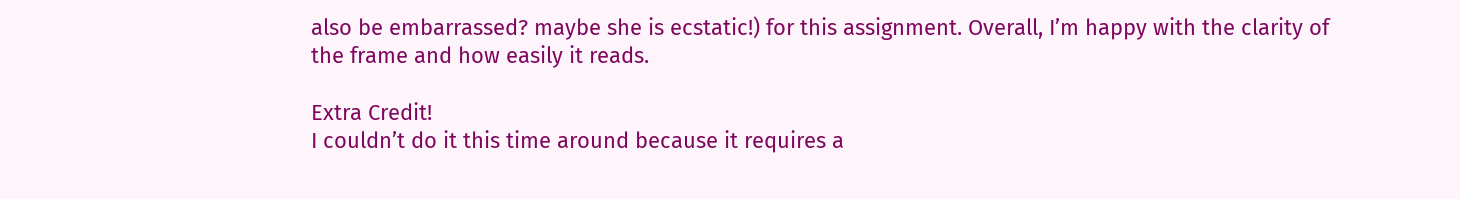also be embarrassed? maybe she is ecstatic!) for this assignment. Overall, I’m happy with the clarity of the frame and how easily it reads.

Extra Credit!
I couldn’t do it this time around because it requires a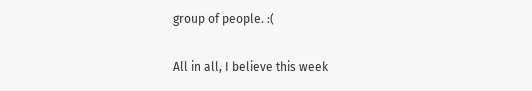group of people. :(

All in all, I believe this week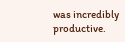was incredibly productive.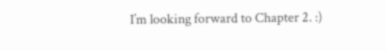I’m looking forward to Chapter 2. :)